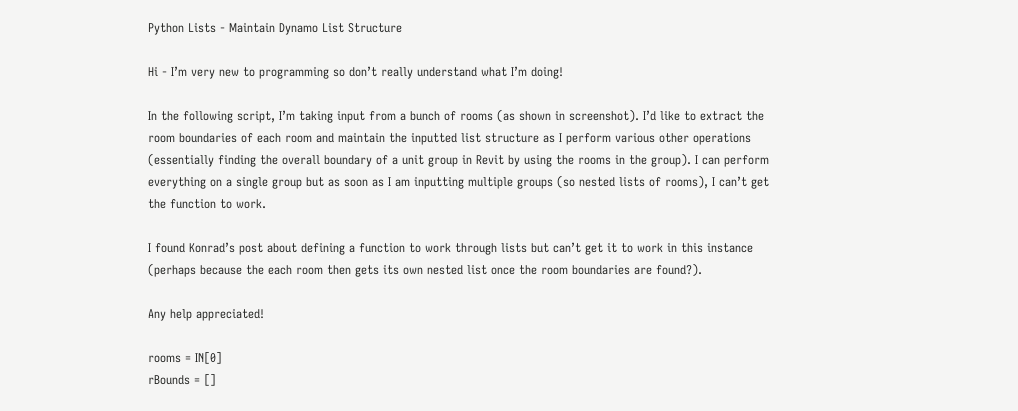Python Lists - Maintain Dynamo List Structure

Hi - I’m very new to programming so don’t really understand what I’m doing!

In the following script, I’m taking input from a bunch of rooms (as shown in screenshot). I’d like to extract the room boundaries of each room and maintain the inputted list structure as I perform various other operations (essentially finding the overall boundary of a unit group in Revit by using the rooms in the group). I can perform everything on a single group but as soon as I am inputting multiple groups (so nested lists of rooms), I can’t get the function to work.

I found Konrad’s post about defining a function to work through lists but can’t get it to work in this instance (perhaps because the each room then gets its own nested list once the room boundaries are found?).

Any help appreciated!

rooms = IN[0]
rBounds = []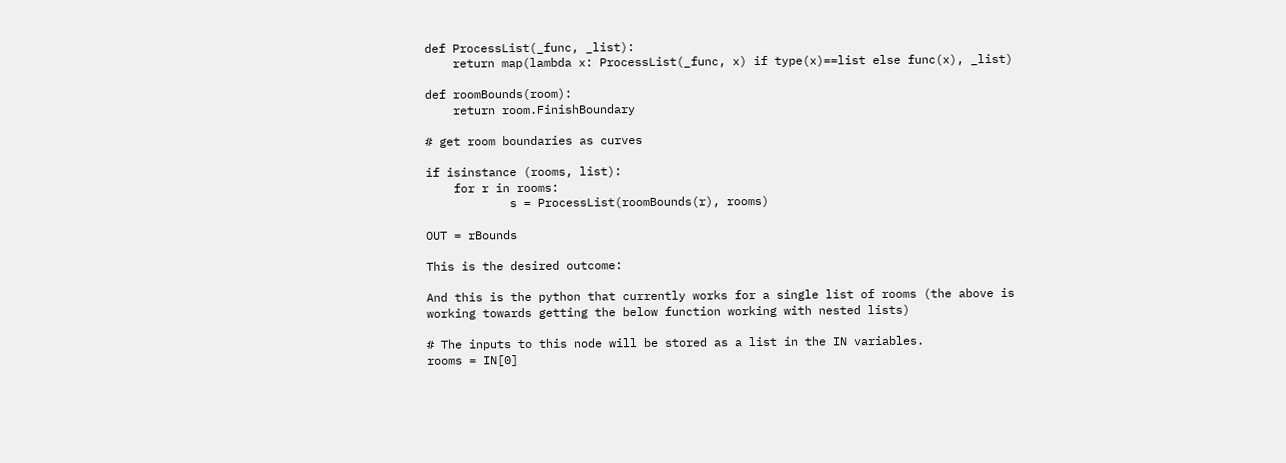def ProcessList(_func, _list):
    return map(lambda x: ProcessList(_func, x) if type(x)==list else func(x), _list)

def roomBounds(room):
    return room.FinishBoundary

# get room boundaries as curves

if isinstance (rooms, list):
    for r in rooms:
            s = ProcessList(roomBounds(r), rooms)

OUT = rBounds

This is the desired outcome:

And this is the python that currently works for a single list of rooms (the above is working towards getting the below function working with nested lists)

# The inputs to this node will be stored as a list in the IN variables.
rooms = IN[0]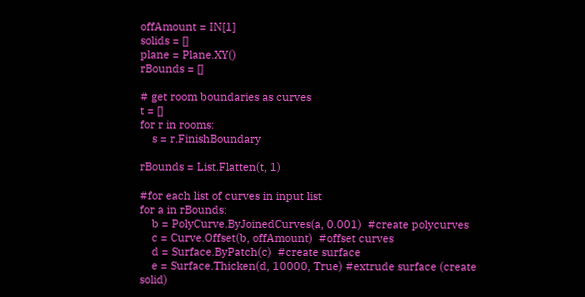offAmount = IN[1]
solids = []
plane = Plane.XY()
rBounds = []

# get room boundaries as curves
t = []
for r in rooms:
    s = r.FinishBoundary

rBounds = List.Flatten(t, 1)

#for each list of curves in input list
for a in rBounds:
    b = PolyCurve.ByJoinedCurves(a, 0.001)  #create polycurves
    c = Curve.Offset(b, offAmount)  #offset curves
    d = Surface.ByPatch(c)  #create surface
    e = Surface.Thicken(d, 10000, True) #extrude surface (create solid)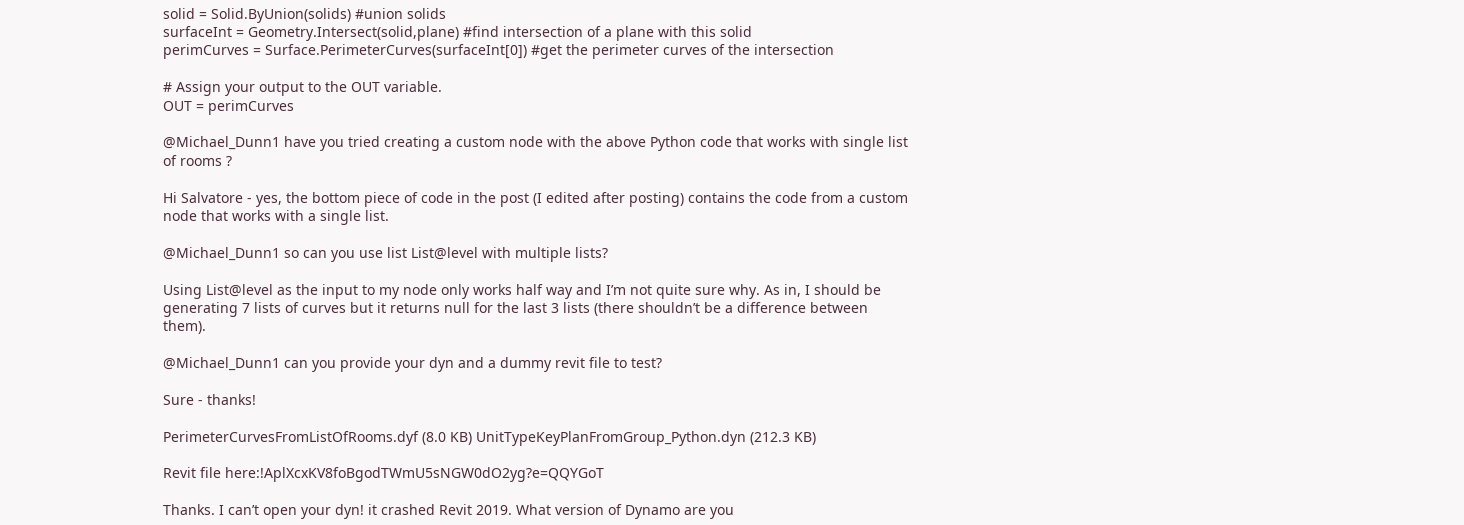solid = Solid.ByUnion(solids) #union solids
surfaceInt = Geometry.Intersect(solid,plane) #find intersection of a plane with this solid
perimCurves = Surface.PerimeterCurves(surfaceInt[0]) #get the perimeter curves of the intersection

# Assign your output to the OUT variable.
OUT = perimCurves

@Michael_Dunn1 have you tried creating a custom node with the above Python code that works with single list of rooms ?

Hi Salvatore - yes, the bottom piece of code in the post (I edited after posting) contains the code from a custom node that works with a single list.

@Michael_Dunn1 so can you use list List@level with multiple lists?

Using List@level as the input to my node only works half way and I’m not quite sure why. As in, I should be generating 7 lists of curves but it returns null for the last 3 lists (there shouldn’t be a difference between them).

@Michael_Dunn1 can you provide your dyn and a dummy revit file to test?

Sure - thanks!

PerimeterCurvesFromListOfRooms.dyf (8.0 KB) UnitTypeKeyPlanFromGroup_Python.dyn (212.3 KB)

Revit file here:!AplXcxKV8foBgodTWmU5sNGW0dO2yg?e=QQYGoT

Thanks. I can’t open your dyn! it crashed Revit 2019. What version of Dynamo are you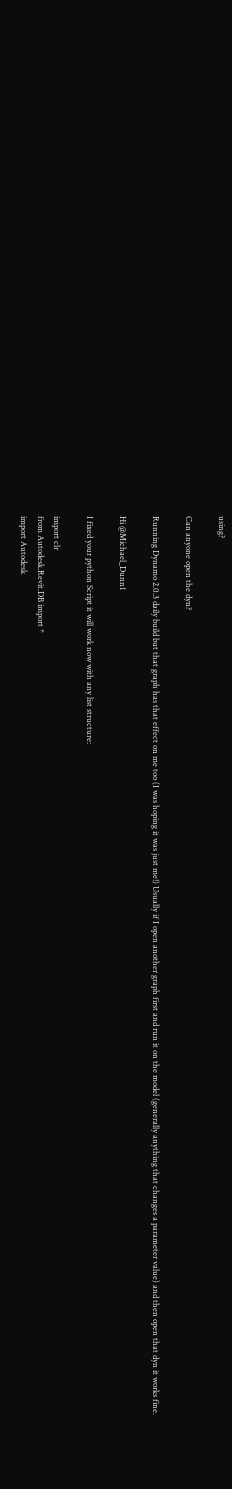using?

Can anyone open the dyn?

Running Dynamo 2.0.3 daily build but that graph has that effect on me too (I was hoping it was just me!) Usually if I open another graph first and run it on the model (generally anything that changes a parameter value) and then open that dyn it works fine.

Hi @Michael_Dunn1

I fixed your python Script it will work now with any list structure:

import clr
from Autodesk.Revit.DB import *
import Autodesk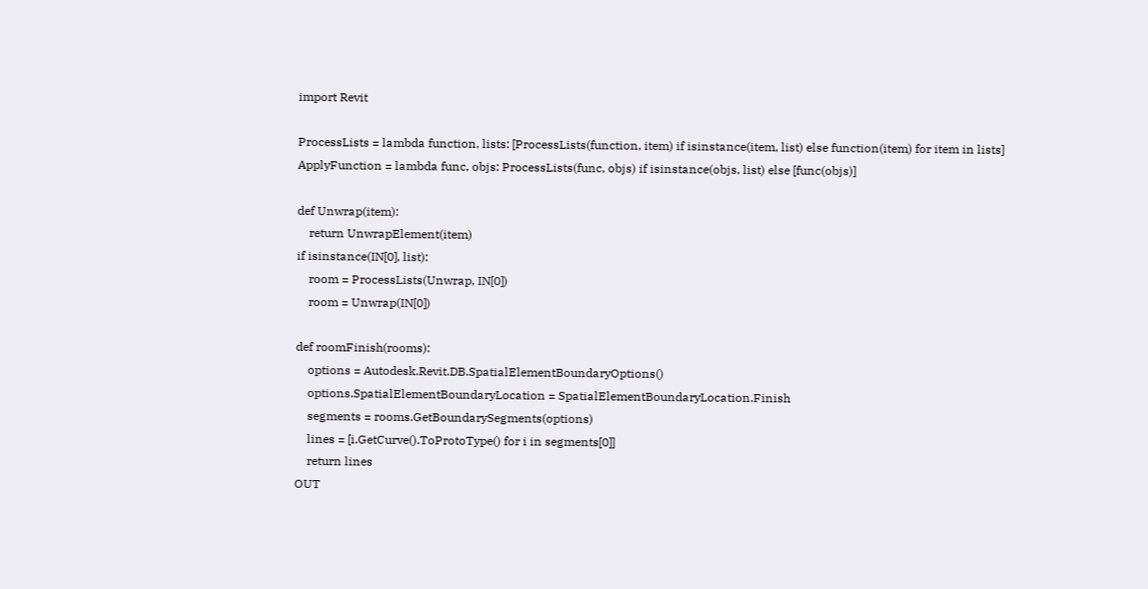import Revit

ProcessLists = lambda function, lists: [ProcessLists(function, item) if isinstance(item, list) else function(item) for item in lists]
ApplyFunction = lambda func, objs: ProcessLists(func, objs) if isinstance(objs, list) else [func(objs)]

def Unwrap(item):
    return UnwrapElement(item)
if isinstance(IN[0], list):
    room = ProcessLists(Unwrap, IN[0])
    room = Unwrap(IN[0])

def roomFinish(rooms):
    options = Autodesk.Revit.DB.SpatialElementBoundaryOptions()
    options.SpatialElementBoundaryLocation = SpatialElementBoundaryLocation.Finish
    segments = rooms.GetBoundarySegments(options)
    lines = [i.GetCurve().ToProtoType() for i in segments[0]]
    return lines
OUT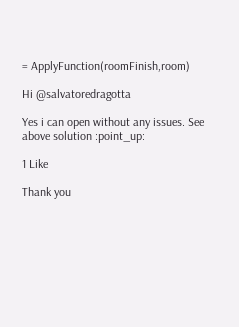= ApplyFunction(roomFinish,room)

Hi @salvatoredragotta

Yes i can open without any issues. See above solution :point_up:

1 Like

Thank you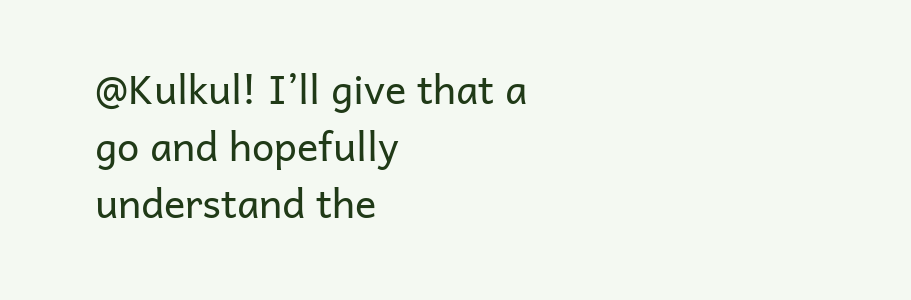@Kulkul! I’ll give that a go and hopefully understand the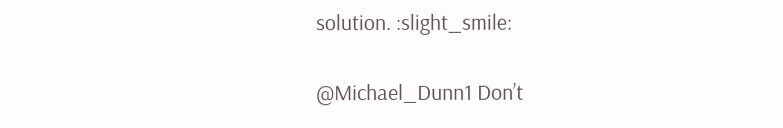solution. :slight_smile:

@Michael_Dunn1 Don’t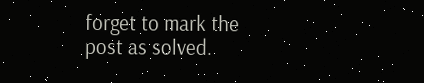forget to mark the post as solved.